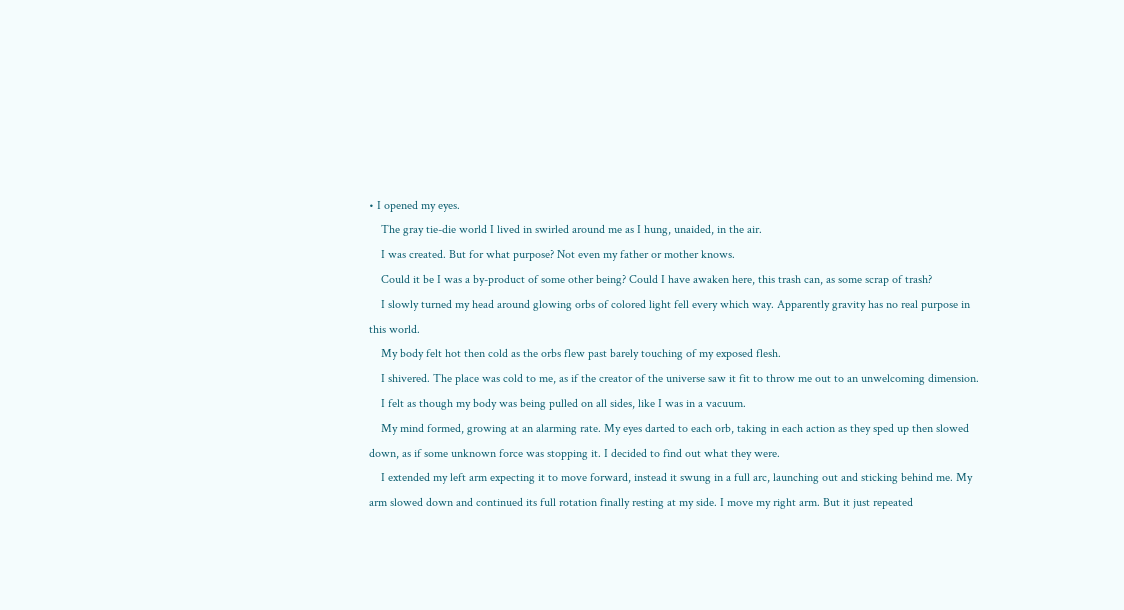• I opened my eyes.
    The gray tie-die world I lived in swirled around me as I hung, unaided, in the air.
    I was created. But for what purpose? Not even my father or mother knows.
    Could it be I was a by-product of some other being? Could I have awaken here, this trash can, as some scrap of trash?
    I slowly turned my head around glowing orbs of colored light fell every which way. Apparently gravity has no real purpose in this world.
    My body felt hot then cold as the orbs flew past barely touching of my exposed flesh.
    I shivered. The place was cold to me, as if the creator of the universe saw it fit to throw me out to an unwelcoming dimension.
    I felt as though my body was being pulled on all sides, like I was in a vacuum.
    My mind formed, growing at an alarming rate. My eyes darted to each orb, taking in each action as they sped up then slowed down, as if some unknown force was stopping it. I decided to find out what they were.
    I extended my left arm expecting it to move forward, instead it swung in a full arc, launching out and sticking behind me. My arm slowed down and continued its full rotation finally resting at my side. I move my right arm. But it just repeated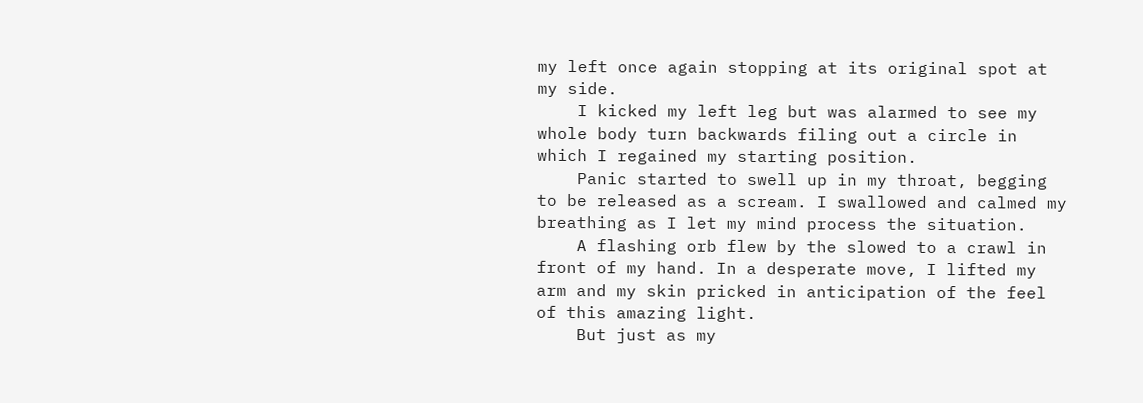my left once again stopping at its original spot at my side.
    I kicked my left leg but was alarmed to see my whole body turn backwards filing out a circle in which I regained my starting position.
    Panic started to swell up in my throat, begging to be released as a scream. I swallowed and calmed my breathing as I let my mind process the situation.
    A flashing orb flew by the slowed to a crawl in front of my hand. In a desperate move, I lifted my arm and my skin pricked in anticipation of the feel of this amazing light.
    But just as my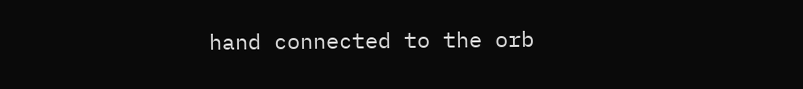hand connected to the orb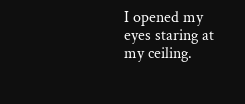I opened my eyes staring at my ceiling.